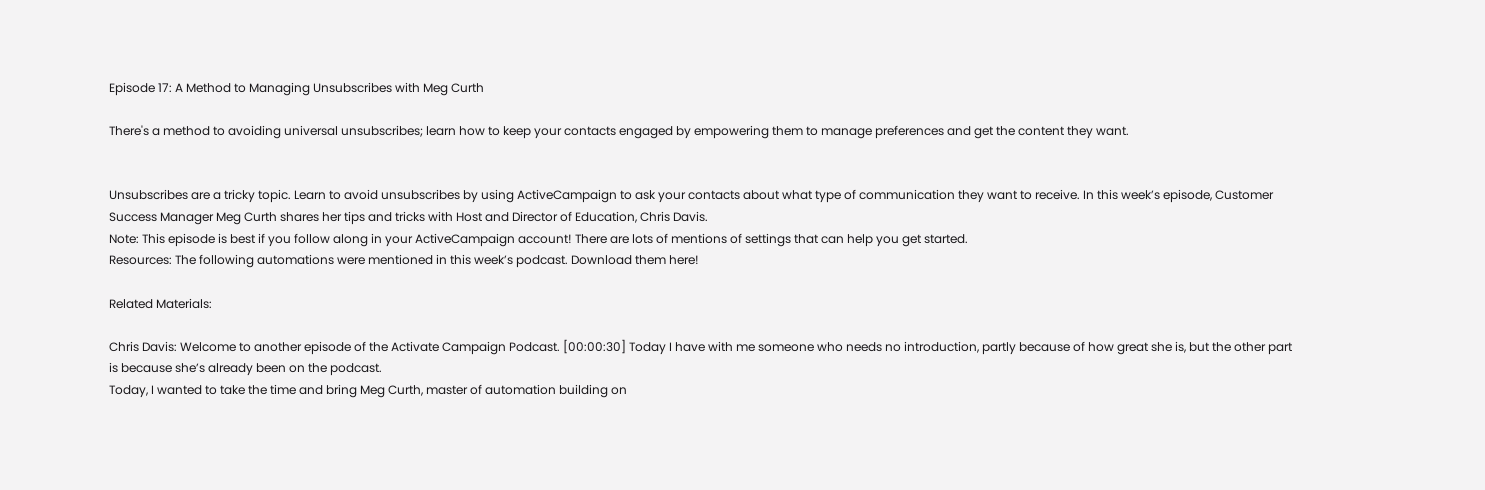Episode 17: A Method to Managing Unsubscribes with Meg Curth

There's a method to avoiding universal unsubscribes; learn how to keep your contacts engaged by empowering them to manage preferences and get the content they want.


Unsubscribes are a tricky topic. Learn to avoid unsubscribes by using ActiveCampaign to ask your contacts about what type of communication they want to receive. In this week’s episode, Customer Success Manager Meg Curth shares her tips and tricks with Host and Director of Education, Chris Davis.
Note: This episode is best if you follow along in your ActiveCampaign account! There are lots of mentions of settings that can help you get started.
Resources: The following automations were mentioned in this week’s podcast. Download them here!

Related Materials:

Chris Davis: Welcome to another episode of the Activate Campaign Podcast. [00:00:30] Today I have with me someone who needs no introduction, partly because of how great she is, but the other part is because she’s already been on the podcast.
Today, I wanted to take the time and bring Meg Curth, master of automation building on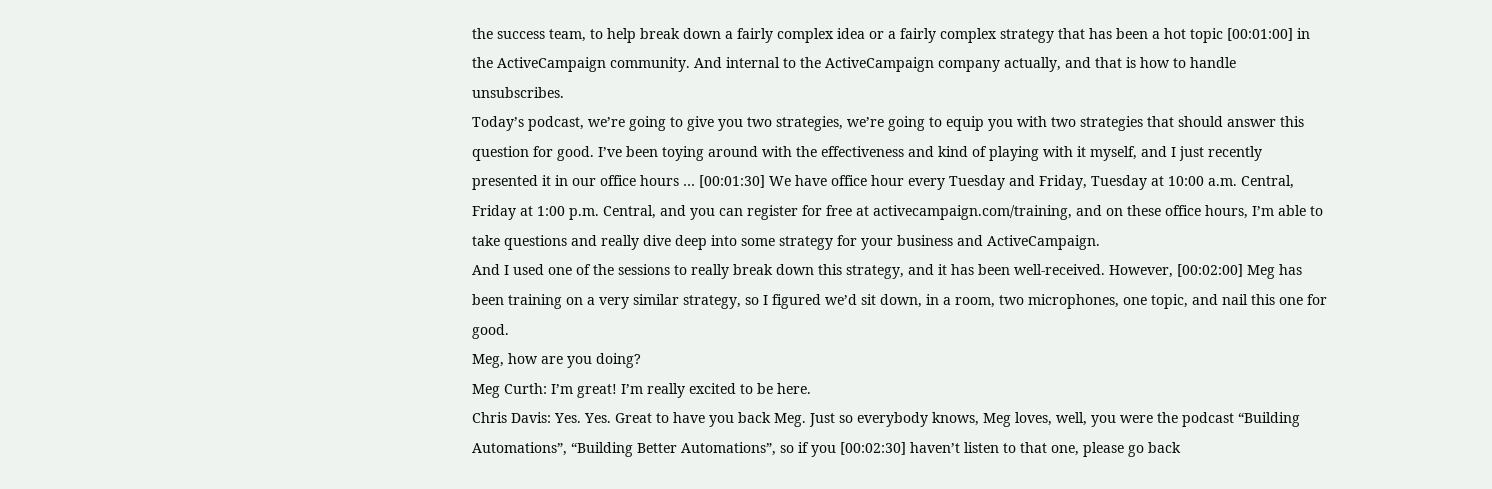the success team, to help break down a fairly complex idea or a fairly complex strategy that has been a hot topic [00:01:00] in the ActiveCampaign community. And internal to the ActiveCampaign company actually, and that is how to handle unsubscribes.
Today’s podcast, we’re going to give you two strategies, we’re going to equip you with two strategies that should answer this question for good. I’ve been toying around with the effectiveness and kind of playing with it myself, and I just recently presented it in our office hours … [00:01:30] We have office hour every Tuesday and Friday, Tuesday at 10:00 a.m. Central, Friday at 1:00 p.m. Central, and you can register for free at activecampaign.com/training, and on these office hours, I’m able to take questions and really dive deep into some strategy for your business and ActiveCampaign.
And I used one of the sessions to really break down this strategy, and it has been well-received. However, [00:02:00] Meg has been training on a very similar strategy, so I figured we’d sit down, in a room, two microphones, one topic, and nail this one for good.
Meg, how are you doing?
Meg Curth: I’m great! I’m really excited to be here.
Chris Davis: Yes. Yes. Great to have you back Meg. Just so everybody knows, Meg loves, well, you were the podcast “Building Automations”, “Building Better Automations”, so if you [00:02:30] haven’t listen to that one, please go back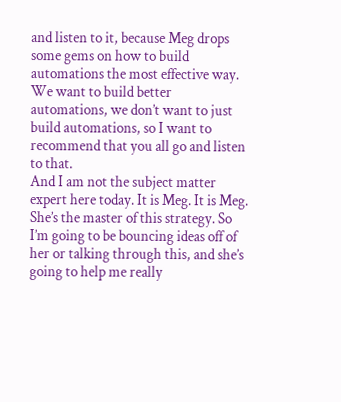and listen to it, because Meg drops some gems on how to build automations the most effective way. We want to build better automations, we don’t want to just build automations, so I want to recommend that you all go and listen to that.
And I am not the subject matter expert here today. It is Meg. It is Meg. She’s the master of this strategy. So I’m going to be bouncing ideas off of her or talking through this, and she’s going to help me really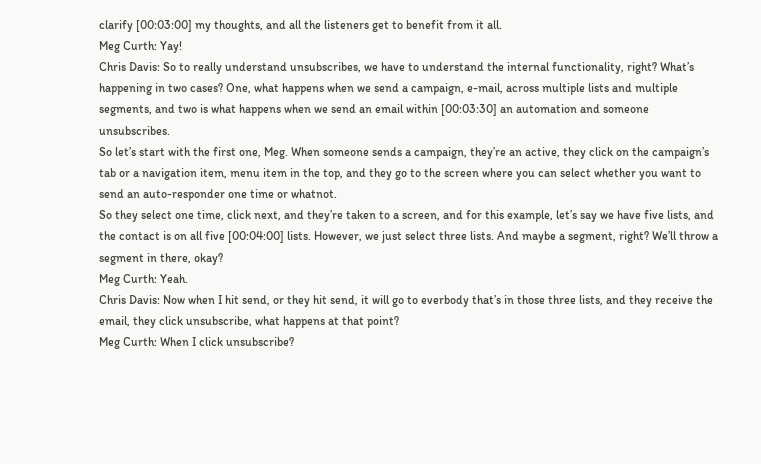clarify [00:03:00] my thoughts, and all the listeners get to benefit from it all.
Meg Curth: Yay!
Chris Davis: So to really understand unsubscribes, we have to understand the internal functionality, right? What’s happening in two cases? One, what happens when we send a campaign, e-mail, across multiple lists and multiple segments, and two is what happens when we send an email within [00:03:30] an automation and someone unsubscribes.
So let’s start with the first one, Meg. When someone sends a campaign, they’re an active, they click on the campaign’s tab or a navigation item, menu item in the top, and they go to the screen where you can select whether you want to send an auto-responder one time or whatnot.
So they select one time, click next, and they’re taken to a screen, and for this example, let’s say we have five lists, and the contact is on all five [00:04:00] lists. However, we just select three lists. And maybe a segment, right? We’ll throw a segment in there, okay?
Meg Curth: Yeah.
Chris Davis: Now when I hit send, or they hit send, it will go to everbody that’s in those three lists, and they receive the email, they click unsubscribe, what happens at that point?
Meg Curth: When I click unsubscribe?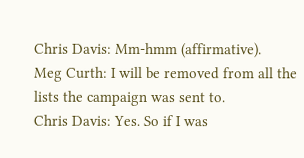Chris Davis: Mm-hmm (affirmative).
Meg Curth: I will be removed from all the lists the campaign was sent to.
Chris Davis: Yes. So if I was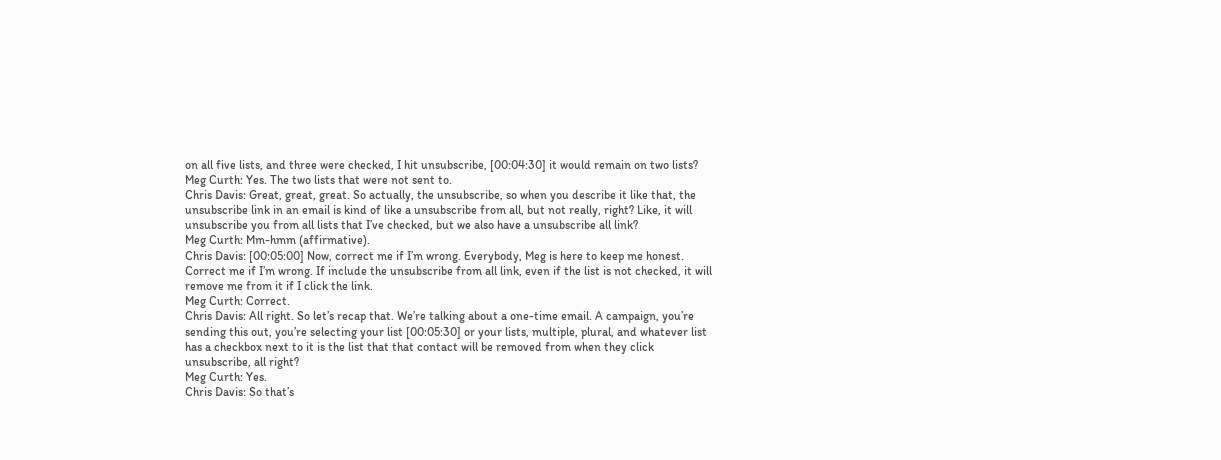on all five lists, and three were checked, I hit unsubscribe, [00:04:30] it would remain on two lists?
Meg Curth: Yes. The two lists that were not sent to.
Chris Davis: Great, great, great. So actually, the unsubscribe, so when you describe it like that, the unsubscribe link in an email is kind of like a unsubscribe from all, but not really, right? Like, it will unsubscribe you from all lists that I’ve checked, but we also have a unsubscribe all link?
Meg Curth: Mm-hmm (affirmative).
Chris Davis: [00:05:00] Now, correct me if I’m wrong. Everybody, Meg is here to keep me honest. Correct me if I’m wrong. If include the unsubscribe from all link, even if the list is not checked, it will remove me from it if I click the link.
Meg Curth: Correct.
Chris Davis: All right. So let’s recap that. We’re talking about a one-time email. A campaign, you’re sending this out, you’re selecting your list [00:05:30] or your lists, multiple, plural, and whatever list has a checkbox next to it is the list that that contact will be removed from when they click unsubscribe, all right?
Meg Curth: Yes.
Chris Davis: So that’s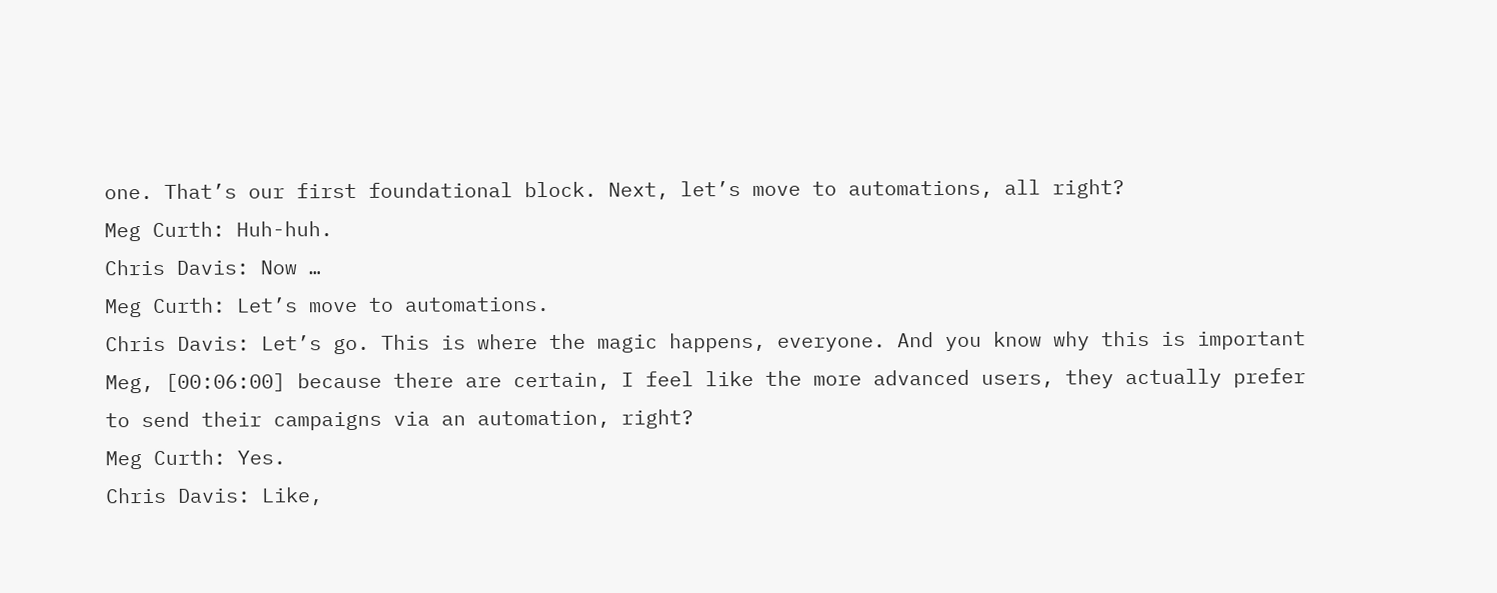one. That’s our first foundational block. Next, let’s move to automations, all right?
Meg Curth: Huh-huh.
Chris Davis: Now …
Meg Curth: Let’s move to automations.
Chris Davis: Let’s go. This is where the magic happens, everyone. And you know why this is important Meg, [00:06:00] because there are certain, I feel like the more advanced users, they actually prefer to send their campaigns via an automation, right?
Meg Curth: Yes.
Chris Davis: Like,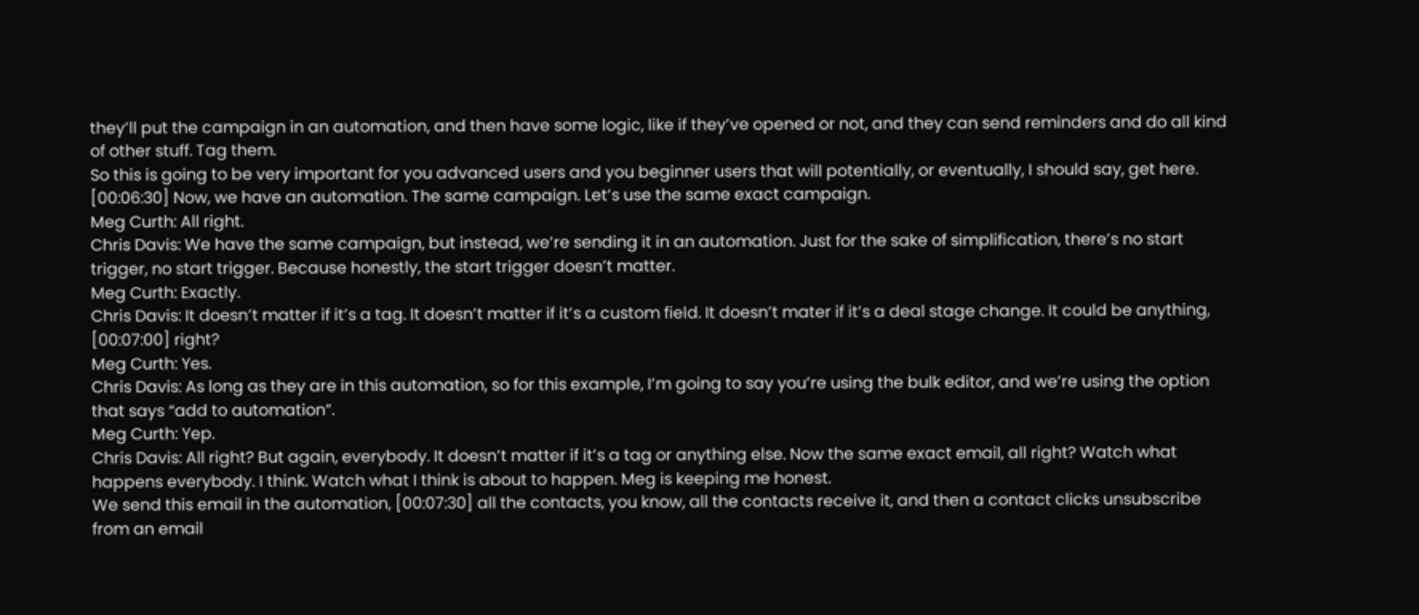they’ll put the campaign in an automation, and then have some logic, like if they’ve opened or not, and they can send reminders and do all kind of other stuff. Tag them.
So this is going to be very important for you advanced users and you beginner users that will potentially, or eventually, I should say, get here.
[00:06:30] Now, we have an automation. The same campaign. Let’s use the same exact campaign.
Meg Curth: All right.
Chris Davis: We have the same campaign, but instead, we’re sending it in an automation. Just for the sake of simplification, there’s no start trigger, no start trigger. Because honestly, the start trigger doesn’t matter.
Meg Curth: Exactly.
Chris Davis: It doesn’t matter if it’s a tag. It doesn’t matter if it’s a custom field. It doesn’t mater if it’s a deal stage change. It could be anything, [00:07:00] right?
Meg Curth: Yes.
Chris Davis: As long as they are in this automation, so for this example, I’m going to say you’re using the bulk editor, and we’re using the option that says “add to automation”.
Meg Curth: Yep.
Chris Davis: All right? But again, everybody. It doesn’t matter if it’s a tag or anything else. Now the same exact email, all right? Watch what happens everybody. I think. Watch what I think is about to happen. Meg is keeping me honest.
We send this email in the automation, [00:07:30] all the contacts, you know, all the contacts receive it, and then a contact clicks unsubscribe from an email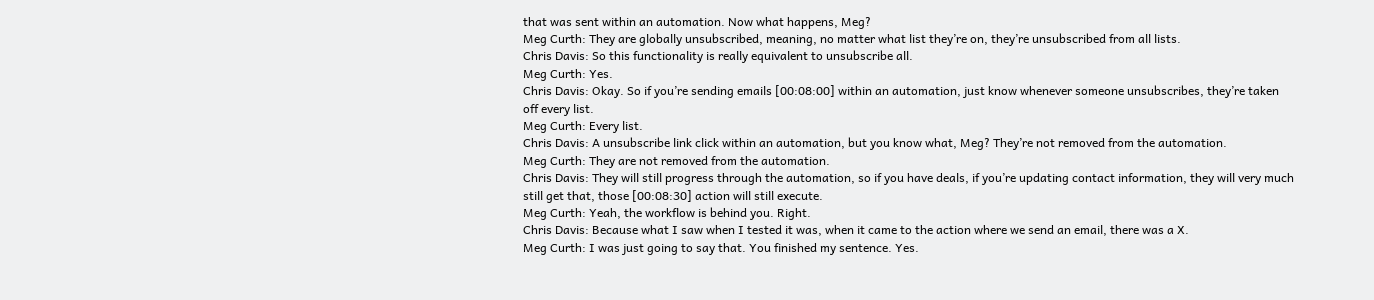that was sent within an automation. Now what happens, Meg?
Meg Curth: They are globally unsubscribed, meaning, no matter what list they’re on, they’re unsubscribed from all lists.
Chris Davis: So this functionality is really equivalent to unsubscribe all.
Meg Curth: Yes.
Chris Davis: Okay. So if you’re sending emails [00:08:00] within an automation, just know whenever someone unsubscribes, they’re taken off every list.
Meg Curth: Every list.
Chris Davis: A unsubscribe link click within an automation, but you know what, Meg? They’re not removed from the automation.
Meg Curth: They are not removed from the automation.
Chris Davis: They will still progress through the automation, so if you have deals, if you’re updating contact information, they will very much still get that, those [00:08:30] action will still execute.
Meg Curth: Yeah, the workflow is behind you. Right.
Chris Davis: Because what I saw when I tested it was, when it came to the action where we send an email, there was a X.
Meg Curth: I was just going to say that. You finished my sentence. Yes.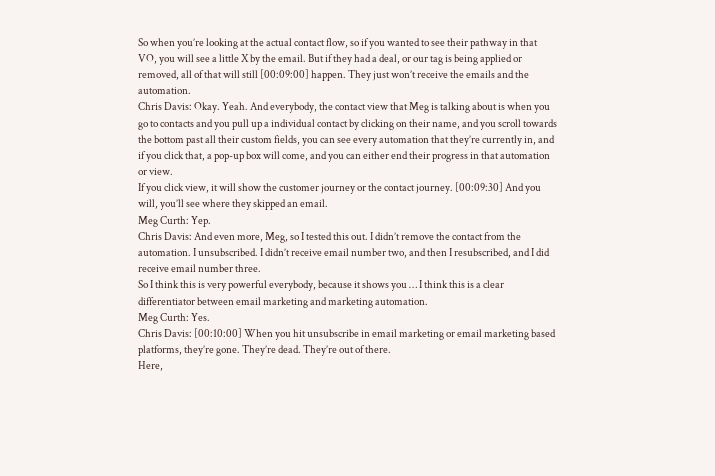So when you’re looking at the actual contact flow, so if you wanted to see their pathway in that VO, you will see a little X by the email. But if they had a deal, or our tag is being applied or removed, all of that will still [00:09:00] happen. They just won’t receive the emails and the automation.
Chris Davis: Okay. Yeah. And everybody, the contact view that Meg is talking about is when you go to contacts and you pull up a individual contact by clicking on their name, and you scroll towards the bottom past all their custom fields, you can see every automation that they’re currently in, and if you click that, a pop-up box will come, and you can either end their progress in that automation or view.
If you click view, it will show the customer journey or the contact journey. [00:09:30] And you will, you’ll see where they skipped an email.
Meg Curth: Yep.
Chris Davis: And even more, Meg, so I tested this out. I didn’t remove the contact from the automation. I unsubscribed. I didn’t receive email number two, and then I resubscribed, and I did receive email number three.
So I think this is very powerful everybody, because it shows you … I think this is a clear differentiator between email marketing and marketing automation.
Meg Curth: Yes.
Chris Davis: [00:10:00] When you hit unsubscribe in email marketing or email marketing based platforms, they’re gone. They’re dead. They’re out of there.
Here,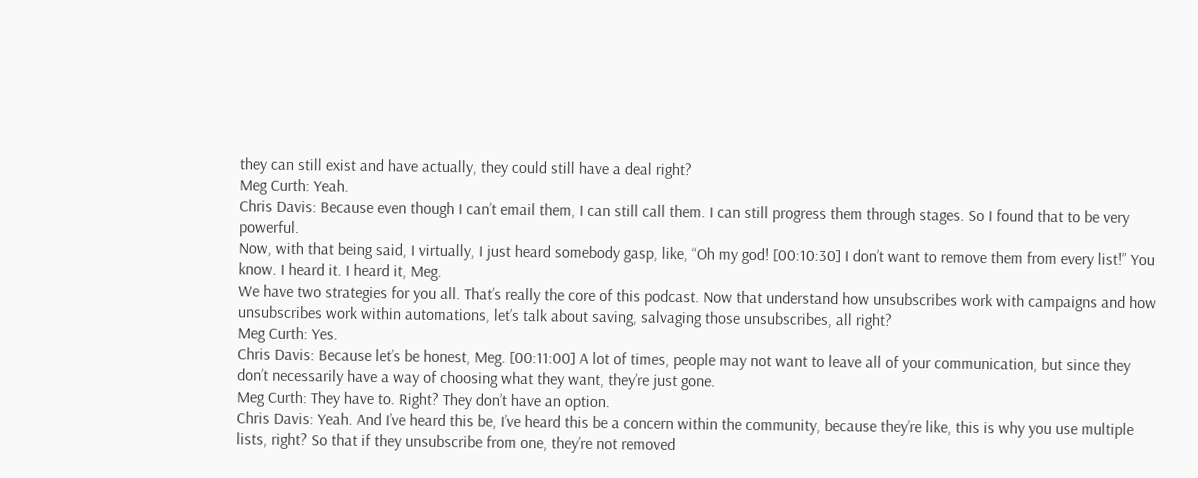they can still exist and have actually, they could still have a deal right?
Meg Curth: Yeah.
Chris Davis: Because even though I can’t email them, I can still call them. I can still progress them through stages. So I found that to be very powerful.
Now, with that being said, I virtually, I just heard somebody gasp, like, “Oh my god! [00:10:30] I don’t want to remove them from every list!” You know. I heard it. I heard it, Meg.
We have two strategies for you all. That’s really the core of this podcast. Now that understand how unsubscribes work with campaigns and how unsubscribes work within automations, let’s talk about saving, salvaging those unsubscribes, all right?
Meg Curth: Yes.
Chris Davis: Because let’s be honest, Meg. [00:11:00] A lot of times, people may not want to leave all of your communication, but since they don’t necessarily have a way of choosing what they want, they’re just gone.
Meg Curth: They have to. Right? They don’t have an option.
Chris Davis: Yeah. And I’ve heard this be, I’ve heard this be a concern within the community, because they’re like, this is why you use multiple lists, right? So that if they unsubscribe from one, they’re not removed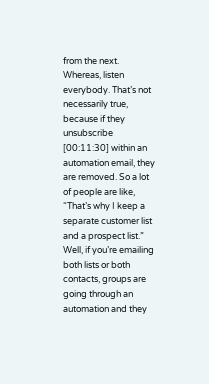from the next. Whereas, listen everybody. That’s not necessarily true, because if they unsubscribe [00:11:30] within an automation email, they are removed. So a lot of people are like, “That’s why I keep a separate customer list and a prospect list.”
Well, if you’re emailing both lists or both contacts, groups are going through an automation and they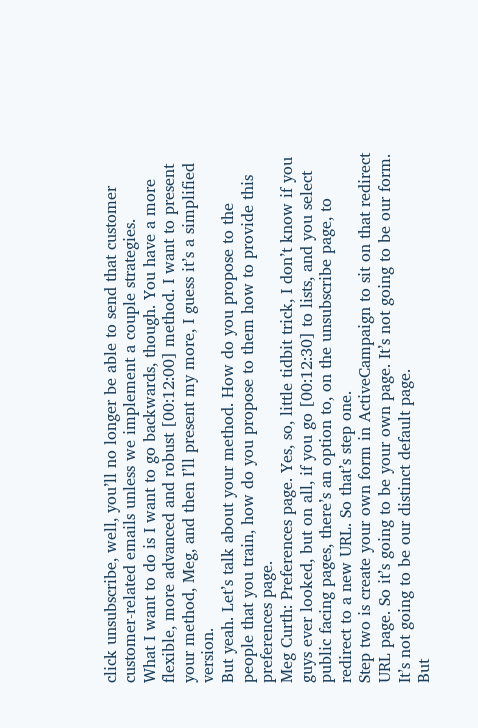click unsubscribe, well, you’ll no longer be able to send that customer customer-related emails unless we implement a couple strategies.
What I want to do is I want to go backwards, though. You have a more flexible, more advanced and robust [00:12:00] method. I want to present your method, Meg, and then I’ll present my more, I guess it’s a simplified version.
But yeah. Let’s talk about your method. How do you propose to the people that you train, how do you propose to them how to provide this preferences page.
Meg Curth: Preferences page. Yes, so, little tidbit trick, I don’t know if you guys ever looked, but on all, if you go [00:12:30] to lists, and you select public facing pages, there’s an option to, on the unsubscribe page, to redirect to a new URL. So that’s step one.
Step two is create your own form in ActiveCampaign to sit on that redirect URL page. So it’s going to be your own page. It’s not going to be our form. It’s not going to be our distinct default page.
But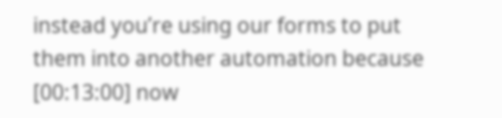instead you’re using our forms to put them into another automation because [00:13:00] now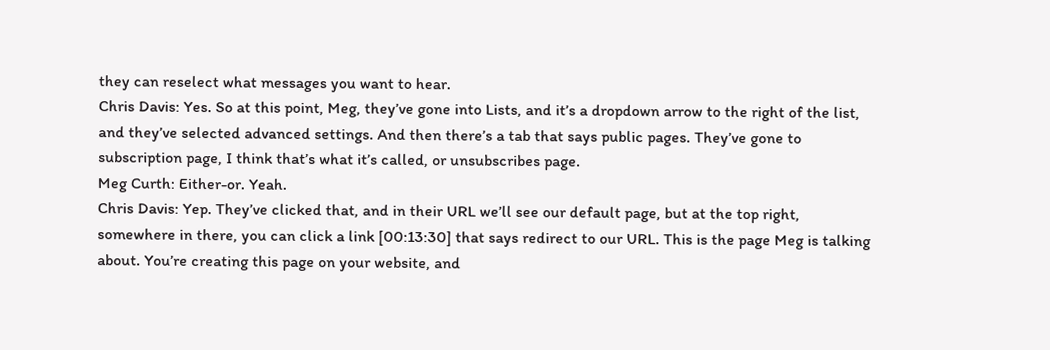they can reselect what messages you want to hear.
Chris Davis: Yes. So at this point, Meg, they’ve gone into Lists, and it’s a dropdown arrow to the right of the list, and they’ve selected advanced settings. And then there’s a tab that says public pages. They’ve gone to subscription page, I think that’s what it’s called, or unsubscribes page.
Meg Curth: Either-or. Yeah.
Chris Davis: Yep. They’ve clicked that, and in their URL we’ll see our default page, but at the top right, somewhere in there, you can click a link [00:13:30] that says redirect to our URL. This is the page Meg is talking about. You’re creating this page on your website, and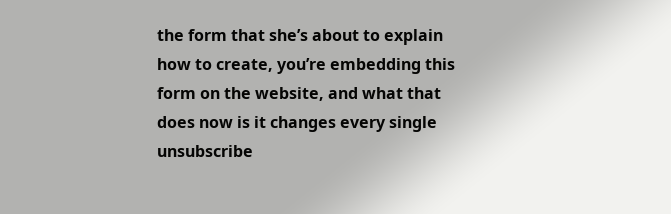the form that she’s about to explain how to create, you’re embedding this form on the website, and what that does now is it changes every single unsubscribe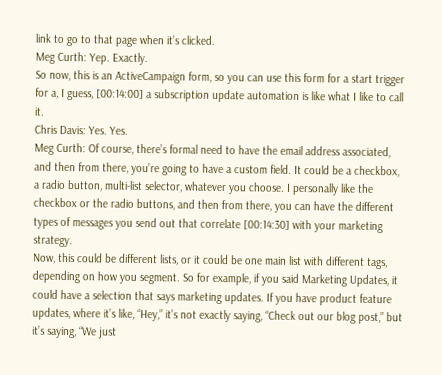link to go to that page when it’s clicked.
Meg Curth: Yep. Exactly.
So now, this is an ActiveCampaign form, so you can use this form for a start trigger for a, I guess, [00:14:00] a subscription update automation is like what I like to call it.
Chris Davis: Yes. Yes.
Meg Curth: Of course, there’s formal need to have the email address associated, and then from there, you’re going to have a custom field. It could be a checkbox, a radio button, multi-list selector, whatever you choose. I personally like the checkbox or the radio buttons, and then from there, you can have the different types of messages you send out that correlate [00:14:30] with your marketing strategy.
Now, this could be different lists, or it could be one main list with different tags, depending on how you segment. So for example, if you said Marketing Updates, it could have a selection that says marketing updates. If you have product feature updates, where it’s like, “Hey,” it’s not exactly saying, “Check out our blog post,” but it’s saying, “We just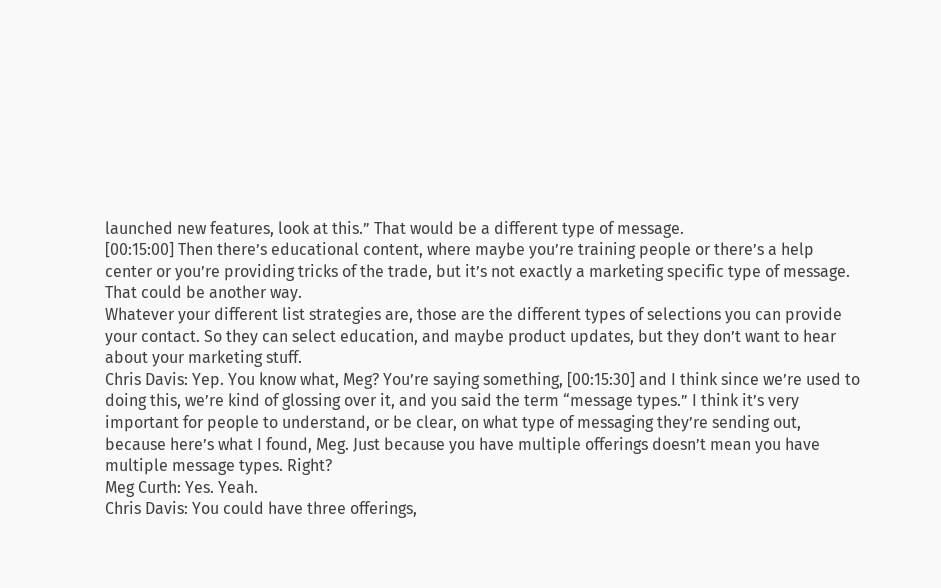launched new features, look at this.” That would be a different type of message.
[00:15:00] Then there’s educational content, where maybe you’re training people or there’s a help center or you’re providing tricks of the trade, but it’s not exactly a marketing specific type of message. That could be another way.
Whatever your different list strategies are, those are the different types of selections you can provide your contact. So they can select education, and maybe product updates, but they don’t want to hear about your marketing stuff.
Chris Davis: Yep. You know what, Meg? You’re saying something, [00:15:30] and I think since we’re used to doing this, we’re kind of glossing over it, and you said the term “message types.” I think it’s very important for people to understand, or be clear, on what type of messaging they’re sending out, because here’s what I found, Meg. Just because you have multiple offerings doesn’t mean you have multiple message types. Right?
Meg Curth: Yes. Yeah.
Chris Davis: You could have three offerings,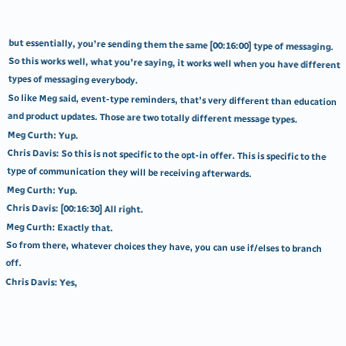but essentially, you’re sending them the same [00:16:00] type of messaging. So this works well, what you’re saying, it works well when you have different types of messaging everybody.
So like Meg said, event-type reminders, that’s very different than education and product updates. Those are two totally different message types.
Meg Curth: Yup.
Chris Davis: So this is not specific to the opt-in offer. This is specific to the type of communication they will be receiving afterwards.
Meg Curth: Yup.
Chris Davis: [00:16:30] All right.
Meg Curth: Exactly that.
So from there, whatever choices they have, you can use if/elses to branch off.
Chris Davis: Yes,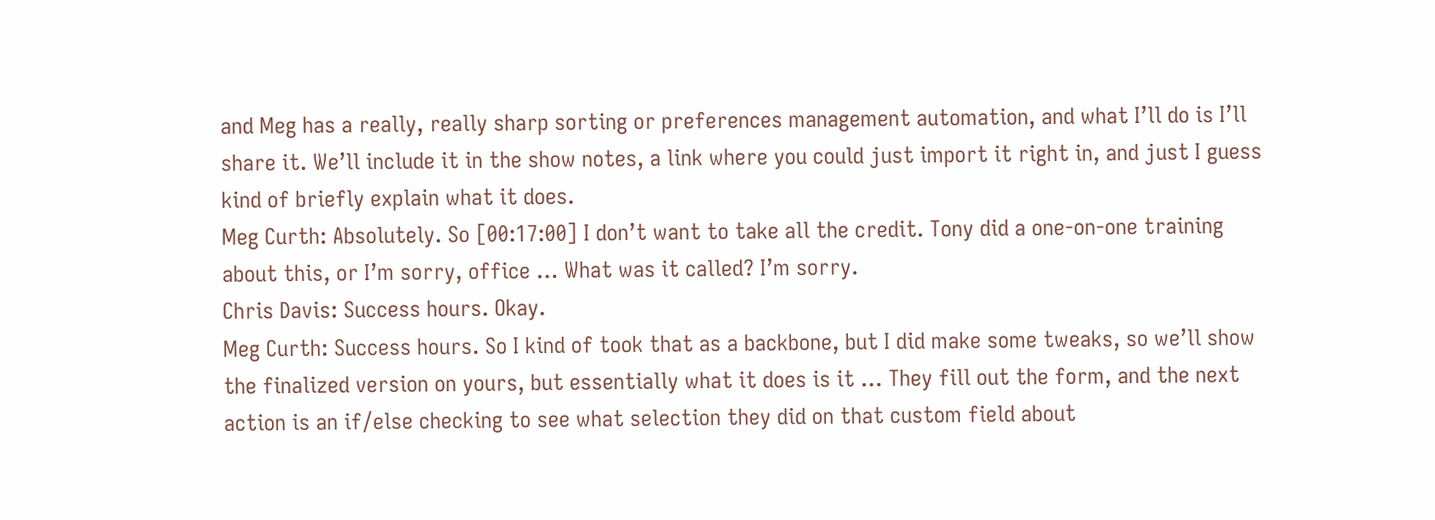and Meg has a really, really sharp sorting or preferences management automation, and what I’ll do is I’ll share it. We’ll include it in the show notes, a link where you could just import it right in, and just I guess kind of briefly explain what it does.
Meg Curth: Absolutely. So [00:17:00] I don’t want to take all the credit. Tony did a one-on-one training about this, or I’m sorry, office … What was it called? I’m sorry.
Chris Davis: Success hours. Okay.
Meg Curth: Success hours. So I kind of took that as a backbone, but I did make some tweaks, so we’ll show the finalized version on yours, but essentially what it does is it … They fill out the form, and the next action is an if/else checking to see what selection they did on that custom field about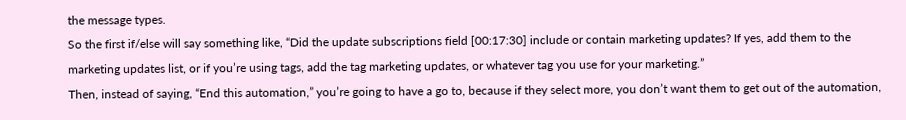the message types.
So the first if/else will say something like, “Did the update subscriptions field [00:17:30] include or contain marketing updates? If yes, add them to the marketing updates list, or if you’re using tags, add the tag marketing updates, or whatever tag you use for your marketing.”
Then, instead of saying, “End this automation,” you’re going to have a go to, because if they select more, you don’t want them to get out of the automation,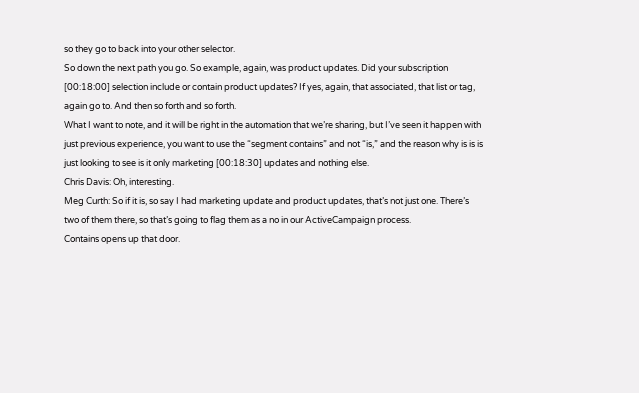so they go to back into your other selector.
So down the next path you go. So example, again, was product updates. Did your subscription [00:18:00] selection include or contain product updates? If yes, again, that associated, that list or tag, again go to. And then so forth and so forth.
What I want to note, and it will be right in the automation that we’re sharing, but I’ve seen it happen with just previous experience, you want to use the “segment contains” and not “is,” and the reason why is is is just looking to see is it only marketing [00:18:30] updates and nothing else.
Chris Davis: Oh, interesting.
Meg Curth: So if it is, so say I had marketing update and product updates, that’s not just one. There’s two of them there, so that’s going to flag them as a no in our ActiveCampaign process.
Contains opens up that door.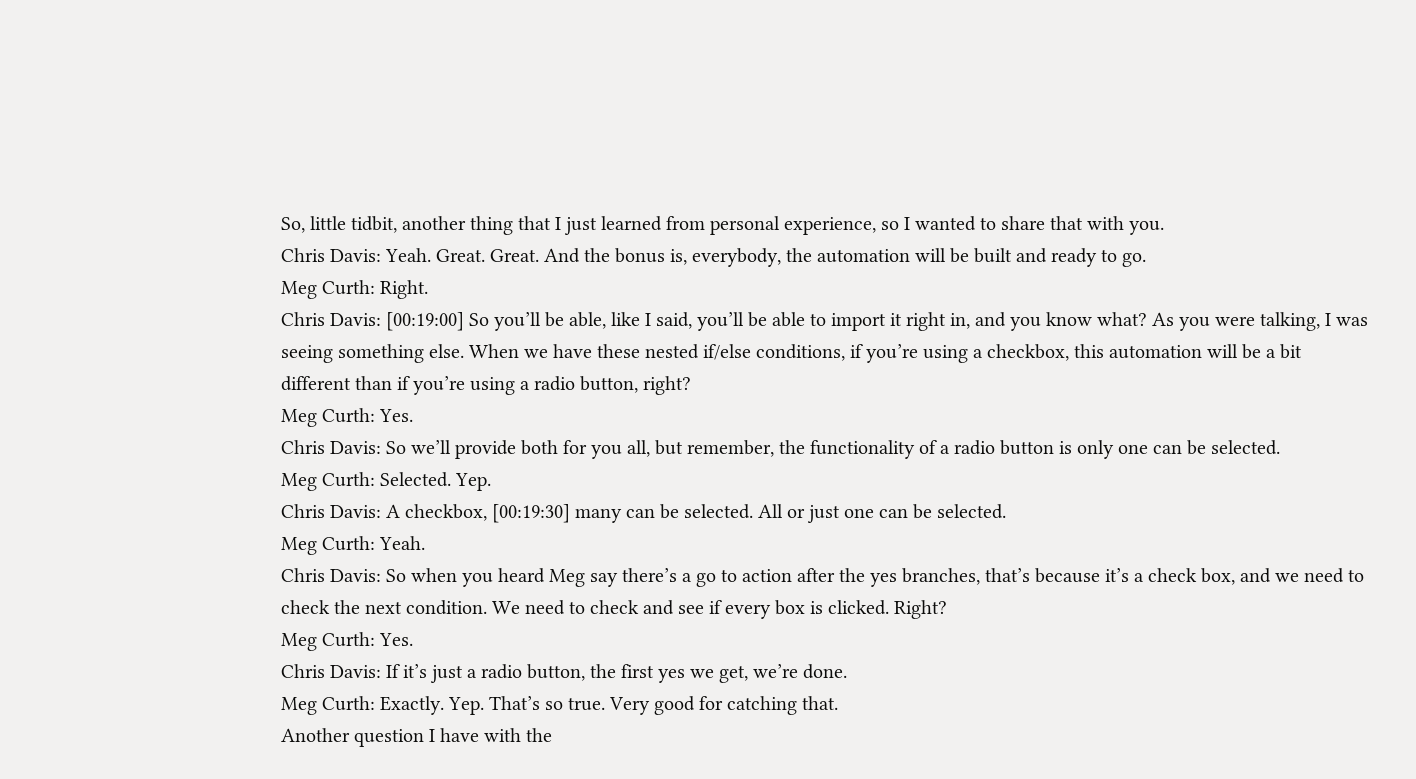So, little tidbit, another thing that I just learned from personal experience, so I wanted to share that with you.
Chris Davis: Yeah. Great. Great. And the bonus is, everybody, the automation will be built and ready to go.
Meg Curth: Right.
Chris Davis: [00:19:00] So you’ll be able, like I said, you’ll be able to import it right in, and you know what? As you were talking, I was seeing something else. When we have these nested if/else conditions, if you’re using a checkbox, this automation will be a bit different than if you’re using a radio button, right?
Meg Curth: Yes.
Chris Davis: So we’ll provide both for you all, but remember, the functionality of a radio button is only one can be selected.
Meg Curth: Selected. Yep.
Chris Davis: A checkbox, [00:19:30] many can be selected. All or just one can be selected.
Meg Curth: Yeah.
Chris Davis: So when you heard Meg say there’s a go to action after the yes branches, that’s because it’s a check box, and we need to check the next condition. We need to check and see if every box is clicked. Right?
Meg Curth: Yes.
Chris Davis: If it’s just a radio button, the first yes we get, we’re done.
Meg Curth: Exactly. Yep. That’s so true. Very good for catching that.
Another question I have with the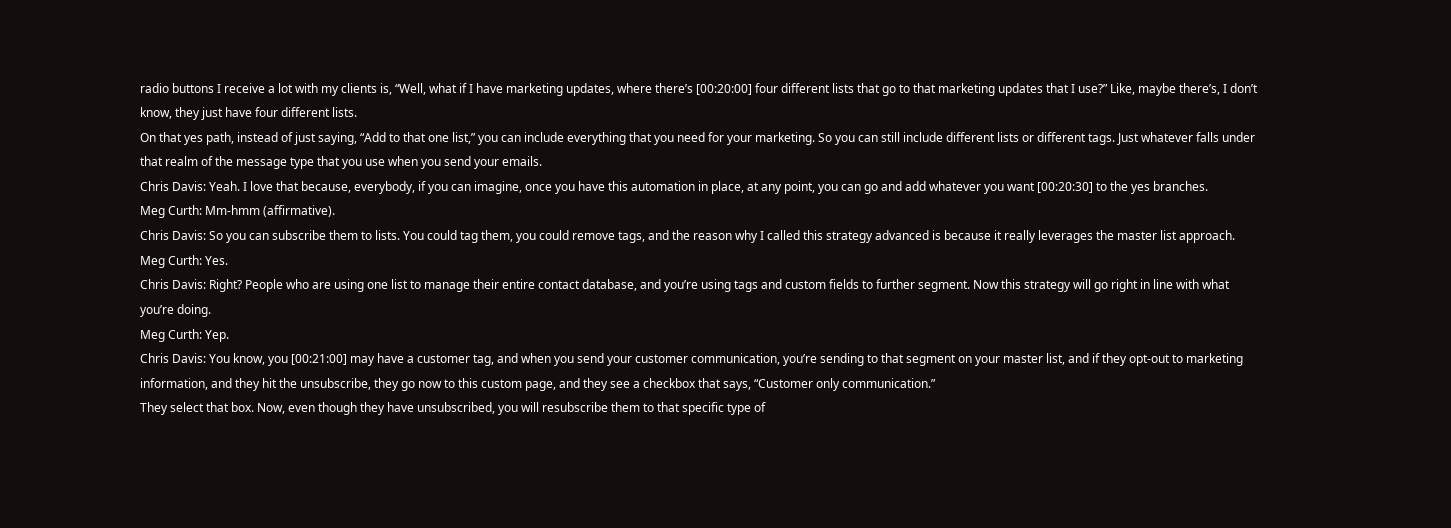radio buttons I receive a lot with my clients is, “Well, what if I have marketing updates, where there’s [00:20:00] four different lists that go to that marketing updates that I use?” Like, maybe there’s, I don’t know, they just have four different lists.
On that yes path, instead of just saying, “Add to that one list,” you can include everything that you need for your marketing. So you can still include different lists or different tags. Just whatever falls under that realm of the message type that you use when you send your emails.
Chris Davis: Yeah. I love that because, everybody, if you can imagine, once you have this automation in place, at any point, you can go and add whatever you want [00:20:30] to the yes branches.
Meg Curth: Mm-hmm (affirmative).
Chris Davis: So you can subscribe them to lists. You could tag them, you could remove tags, and the reason why I called this strategy advanced is because it really leverages the master list approach.
Meg Curth: Yes.
Chris Davis: Right? People who are using one list to manage their entire contact database, and you’re using tags and custom fields to further segment. Now this strategy will go right in line with what you’re doing.
Meg Curth: Yep.
Chris Davis: You know, you [00:21:00] may have a customer tag, and when you send your customer communication, you’re sending to that segment on your master list, and if they opt-out to marketing information, and they hit the unsubscribe, they go now to this custom page, and they see a checkbox that says, “Customer only communication.”
They select that box. Now, even though they have unsubscribed, you will resubscribe them to that specific type of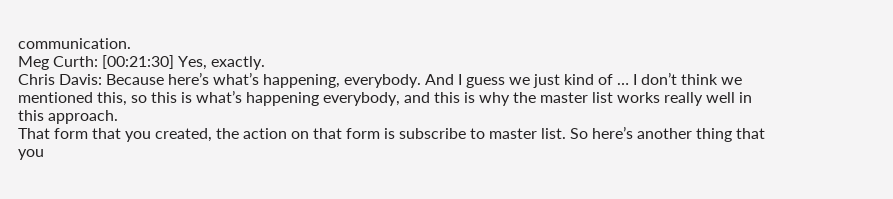communication.
Meg Curth: [00:21:30] Yes, exactly.
Chris Davis: Because here’s what’s happening, everybody. And I guess we just kind of … I don’t think we mentioned this, so this is what’s happening everybody, and this is why the master list works really well in this approach.
That form that you created, the action on that form is subscribe to master list. So here’s another thing that you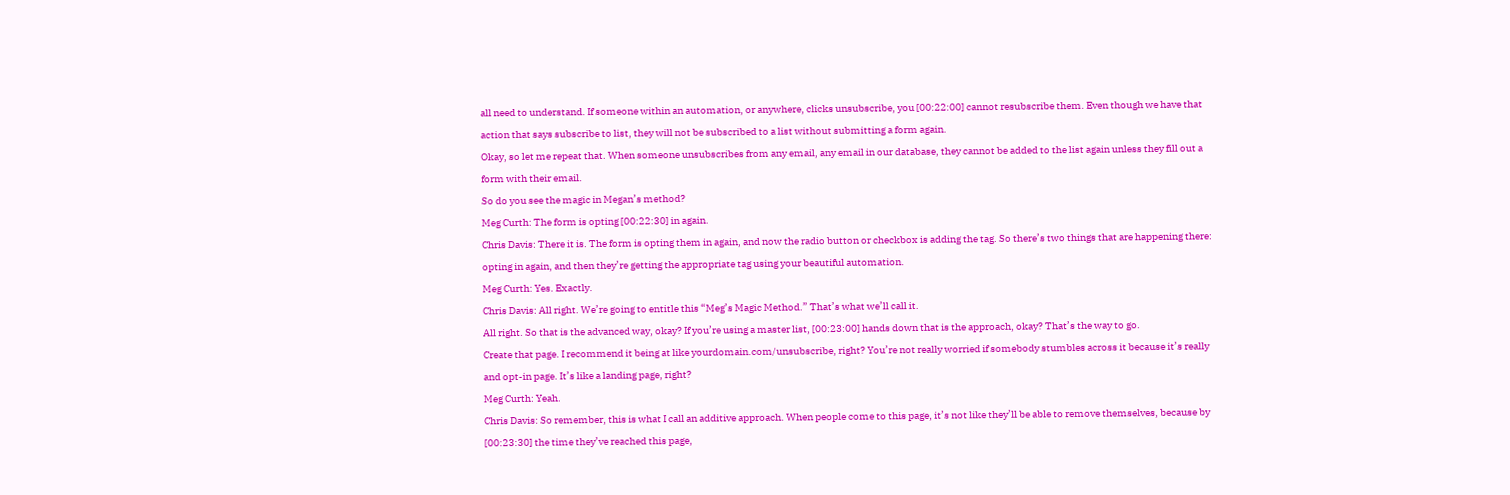all need to understand. If someone within an automation, or anywhere, clicks unsubscribe, you [00:22:00] cannot resubscribe them. Even though we have that action that says subscribe to list, they will not be subscribed to a list without submitting a form again.
Okay, so let me repeat that. When someone unsubscribes from any email, any email in our database, they cannot be added to the list again unless they fill out a form with their email.
So do you see the magic in Megan’s method?
Meg Curth: The form is opting [00:22:30] in again.
Chris Davis: There it is. The form is opting them in again, and now the radio button or checkbox is adding the tag. So there’s two things that are happening there: opting in again, and then they’re getting the appropriate tag using your beautiful automation.
Meg Curth: Yes. Exactly.
Chris Davis: All right. We’re going to entitle this “Meg’s Magic Method.” That’s what we’ll call it.
All right. So that is the advanced way, okay? If you’re using a master list, [00:23:00] hands down that is the approach, okay? That’s the way to go.
Create that page. I recommend it being at like yourdomain.com/unsubscribe, right? You’re not really worried if somebody stumbles across it because it’s really and opt-in page. It’s like a landing page, right?
Meg Curth: Yeah.
Chris Davis: So remember, this is what I call an additive approach. When people come to this page, it’s not like they’ll be able to remove themselves, because by [00:23:30] the time they’ve reached this page,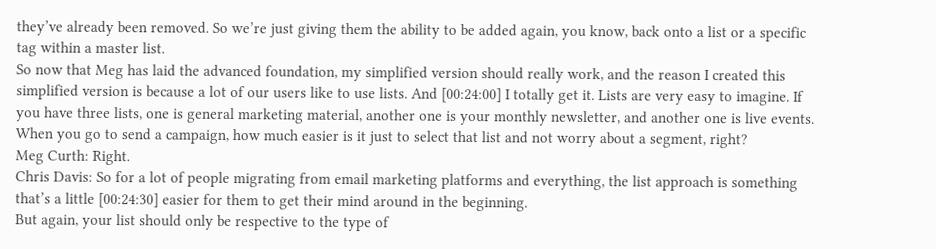they’ve already been removed. So we’re just giving them the ability to be added again, you know, back onto a list or a specific tag within a master list.
So now that Meg has laid the advanced foundation, my simplified version should really work, and the reason I created this simplified version is because a lot of our users like to use lists. And [00:24:00] I totally get it. Lists are very easy to imagine. If you have three lists, one is general marketing material, another one is your monthly newsletter, and another one is live events.
When you go to send a campaign, how much easier is it just to select that list and not worry about a segment, right?
Meg Curth: Right.
Chris Davis: So for a lot of people migrating from email marketing platforms and everything, the list approach is something that’s a little [00:24:30] easier for them to get their mind around in the beginning.
But again, your list should only be respective to the type of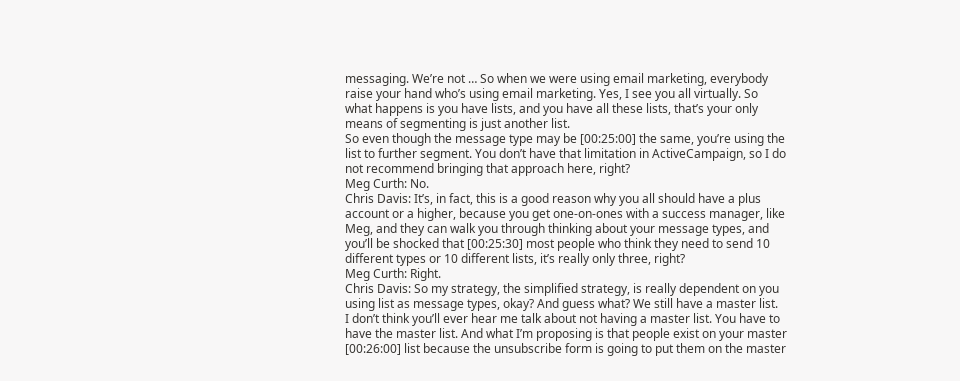messaging. We’re not … So when we were using email marketing, everybody raise your hand who’s using email marketing. Yes, I see you all virtually. So what happens is you have lists, and you have all these lists, that’s your only means of segmenting is just another list.
So even though the message type may be [00:25:00] the same, you’re using the list to further segment. You don’t have that limitation in ActiveCampaign, so I do not recommend bringing that approach here, right?
Meg Curth: No.
Chris Davis: It’s, in fact, this is a good reason why you all should have a plus account or a higher, because you get one-on-ones with a success manager, like Meg, and they can walk you through thinking about your message types, and you’ll be shocked that [00:25:30] most people who think they need to send 10 different types or 10 different lists, it’s really only three, right?
Meg Curth: Right.
Chris Davis: So my strategy, the simplified strategy, is really dependent on you using list as message types, okay? And guess what? We still have a master list.
I don’t think you’ll ever hear me talk about not having a master list. You have to have the master list. And what I’m proposing is that people exist on your master [00:26:00] list because the unsubscribe form is going to put them on the master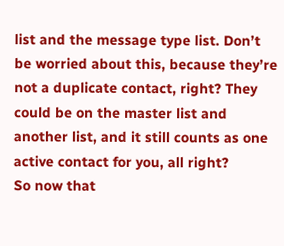list and the message type list. Don’t be worried about this, because they’re not a duplicate contact, right? They could be on the master list and another list, and it still counts as one active contact for you, all right?
So now that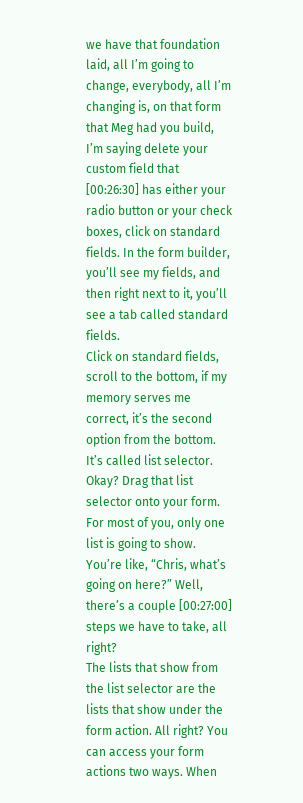we have that foundation laid, all I’m going to change, everybody, all I’m changing is, on that form that Meg had you build, I’m saying delete your custom field that [00:26:30] has either your radio button or your check boxes, click on standard fields. In the form builder, you’ll see my fields, and then right next to it, you’ll see a tab called standard fields.
Click on standard fields, scroll to the bottom, if my memory serves me correct, it’s the second option from the bottom. It’s called list selector. Okay? Drag that list selector onto your form. For most of you, only one list is going to show. You’re like, “Chris, what’s going on here?” Well, there’s a couple [00:27:00] steps we have to take, all right?
The lists that show from the list selector are the lists that show under the form action. All right? You can access your form actions two ways. When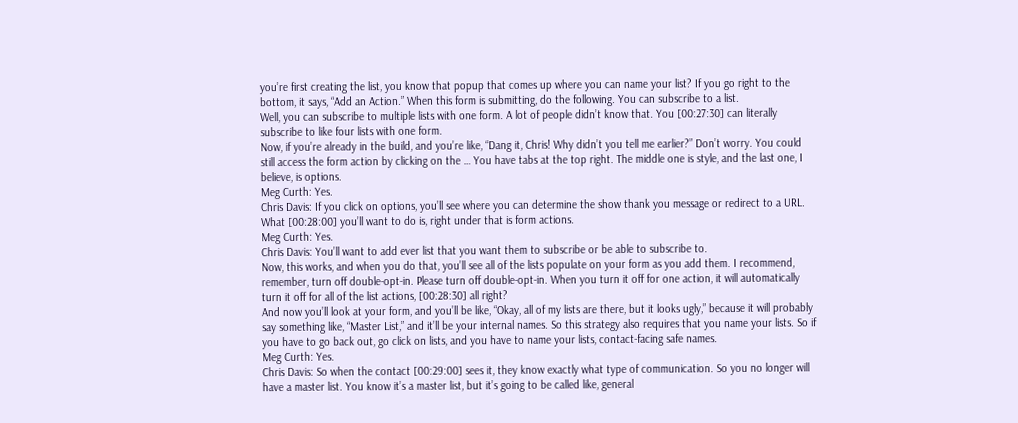you’re first creating the list, you know that popup that comes up where you can name your list? If you go right to the bottom, it says, “Add an Action.” When this form is submitting, do the following. You can subscribe to a list.
Well, you can subscribe to multiple lists with one form. A lot of people didn’t know that. You [00:27:30] can literally subscribe to like four lists with one form.
Now, if you’re already in the build, and you’re like, “Dang it, Chris! Why didn’t you tell me earlier?” Don’t worry. You could still access the form action by clicking on the … You have tabs at the top right. The middle one is style, and the last one, I believe, is options.
Meg Curth: Yes.
Chris Davis: If you click on options, you’ll see where you can determine the show thank you message or redirect to a URL. What [00:28:00] you’ll want to do is, right under that is form actions.
Meg Curth: Yes.
Chris Davis: You’ll want to add ever list that you want them to subscribe or be able to subscribe to.
Now, this works, and when you do that, you’ll see all of the lists populate on your form as you add them. I recommend, remember, turn off double-opt-in. Please turn off double-opt-in. When you turn it off for one action, it will automatically turn it off for all of the list actions, [00:28:30] all right?
And now you’ll look at your form, and you’ll be like, “Okay, all of my lists are there, but it looks ugly,” because it will probably say something like, “Master List,” and it’ll be your internal names. So this strategy also requires that you name your lists. So if you have to go back out, go click on lists, and you have to name your lists, contact-facing safe names.
Meg Curth: Yes.
Chris Davis: So when the contact [00:29:00] sees it, they know exactly what type of communication. So you no longer will have a master list. You know it’s a master list, but it’s going to be called like, general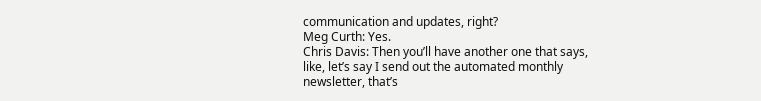communication and updates, right?
Meg Curth: Yes.
Chris Davis: Then you’ll have another one that says, like, let’s say I send out the automated monthly newsletter, that’s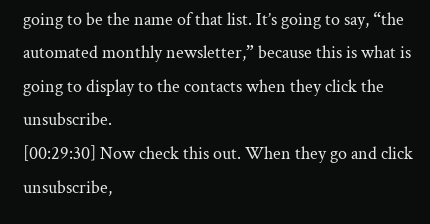going to be the name of that list. It’s going to say, “the automated monthly newsletter,” because this is what is going to display to the contacts when they click the unsubscribe.
[00:29:30] Now check this out. When they go and click unsubscribe,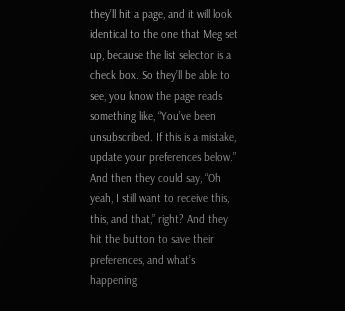they’ll hit a page, and it will look identical to the one that Meg set up, because the list selector is a check box. So they’ll be able to see, you know the page reads something like, “You’ve been unsubscribed. If this is a mistake, update your preferences below.” And then they could say, “Oh yeah, I still want to receive this, this, and that,” right? And they hit the button to save their preferences, and what’s happening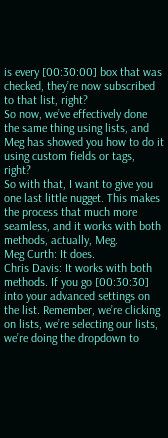is every [00:30:00] box that was checked, they’re now subscribed to that list, right?
So now, we’ve effectively done the same thing using lists, and Meg has showed you how to do it using custom fields or tags, right?
So with that, I want to give you one last little nugget. This makes the process that much more seamless, and it works with both methods, actually, Meg.
Meg Curth: It does.
Chris Davis: It works with both methods. If you go [00:30:30] into your advanced settings on the list. Remember, we’re clicking on lists, we’re selecting our lists, we’re doing the dropdown to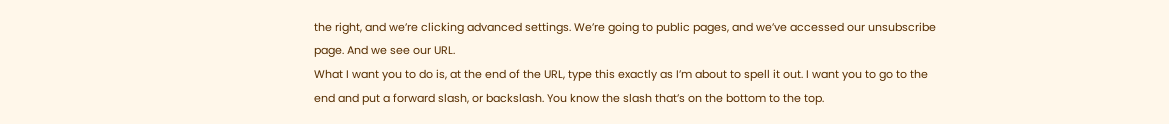the right, and we’re clicking advanced settings. We’re going to public pages, and we’ve accessed our unsubscribe page. And we see our URL.
What I want you to do is, at the end of the URL, type this exactly as I’m about to spell it out. I want you to go to the end and put a forward slash, or backslash. You know the slash that’s on the bottom to the top.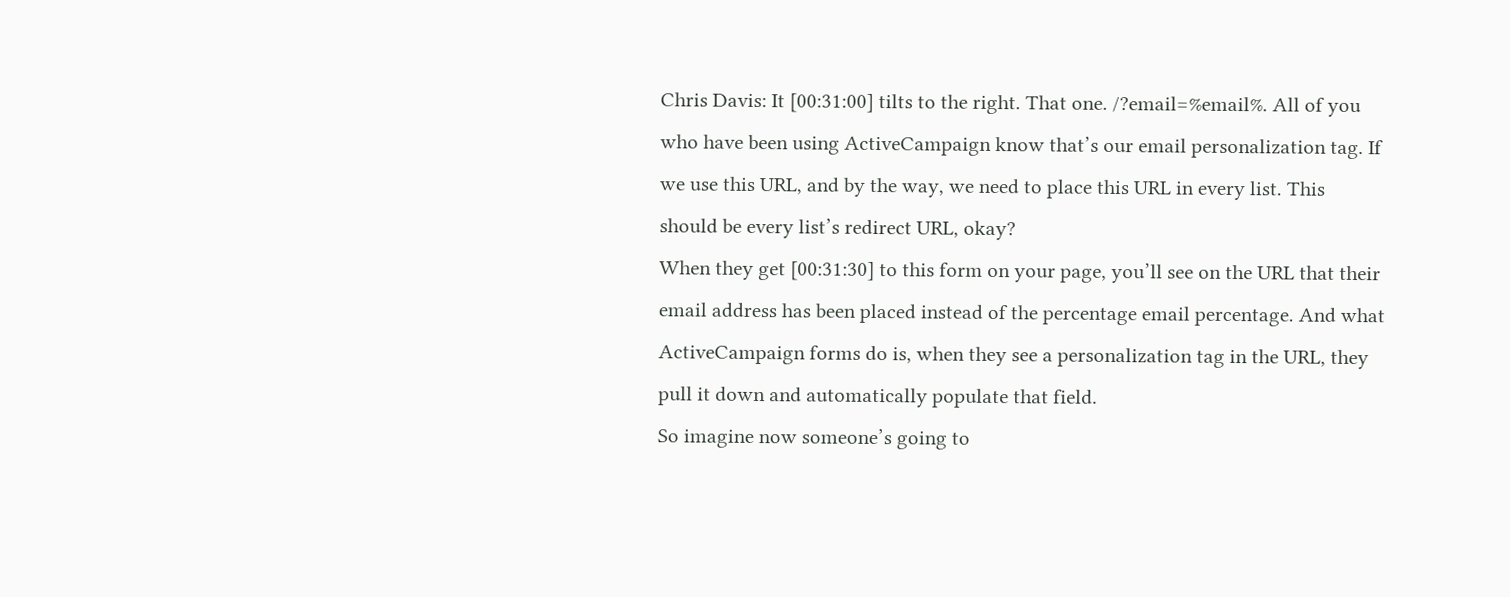Chris Davis: It [00:31:00] tilts to the right. That one. /?email=%email%. All of you who have been using ActiveCampaign know that’s our email personalization tag. If we use this URL, and by the way, we need to place this URL in every list. This should be every list’s redirect URL, okay?
When they get [00:31:30] to this form on your page, you’ll see on the URL that their email address has been placed instead of the percentage email percentage. And what ActiveCampaign forms do is, when they see a personalization tag in the URL, they pull it down and automatically populate that field.
So imagine now someone’s going to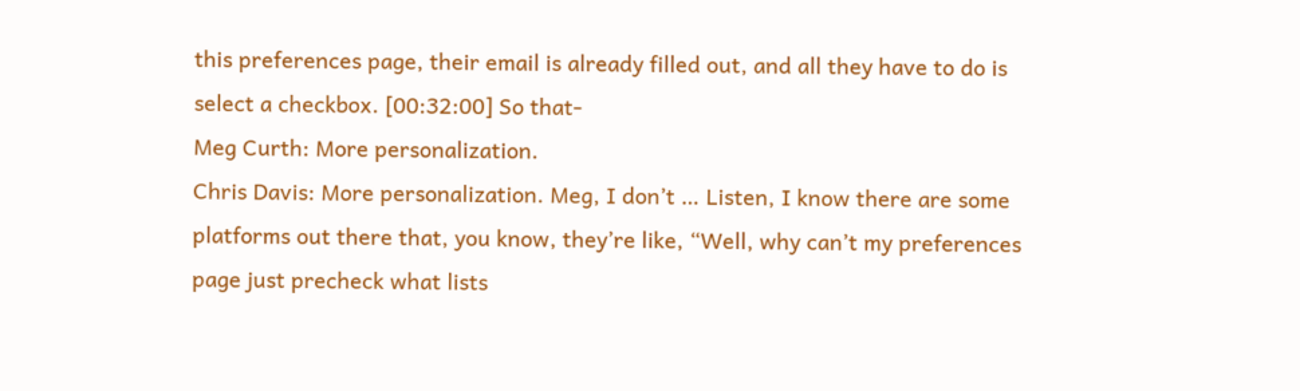this preferences page, their email is already filled out, and all they have to do is select a checkbox. [00:32:00] So that-
Meg Curth: More personalization.
Chris Davis: More personalization. Meg, I don’t … Listen, I know there are some platforms out there that, you know, they’re like, “Well, why can’t my preferences page just precheck what lists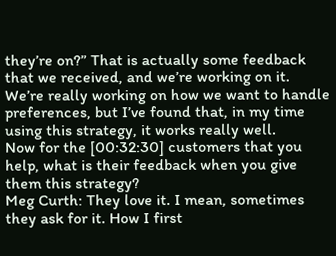they’re on?” That is actually some feedback that we received, and we’re working on it. We’re really working on how we want to handle preferences, but I’ve found that, in my time using this strategy, it works really well.
Now for the [00:32:30] customers that you help, what is their feedback when you give them this strategy?
Meg Curth: They love it. I mean, sometimes they ask for it. How I first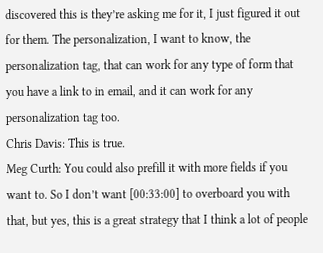discovered this is they’re asking me for it, I just figured it out for them. The personalization, I want to know, the personalization tag, that can work for any type of form that you have a link to in email, and it can work for any personalization tag too.
Chris Davis: This is true.
Meg Curth: You could also prefill it with more fields if you want to. So I don’t want [00:33:00] to overboard you with that, but yes, this is a great strategy that I think a lot of people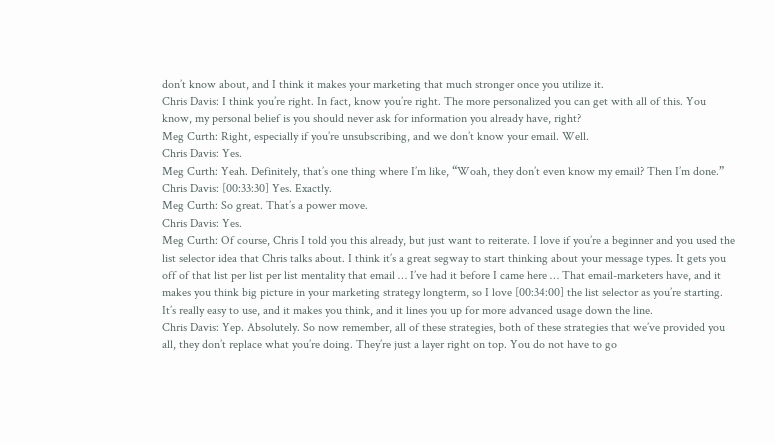don’t know about, and I think it makes your marketing that much stronger once you utilize it.
Chris Davis: I think you’re right. In fact, know you’re right. The more personalized you can get with all of this. You know, my personal belief is you should never ask for information you already have, right?
Meg Curth: Right, especially if you’re unsubscribing, and we don’t know your email. Well.
Chris Davis: Yes.
Meg Curth: Yeah. Definitely, that’s one thing where I’m like, “Woah, they don’t even know my email? Then I’m done.”
Chris Davis: [00:33:30] Yes. Exactly.
Meg Curth: So great. That’s a power move.
Chris Davis: Yes.
Meg Curth: Of course, Chris I told you this already, but just want to reiterate. I love if you’re a beginner and you used the list selector idea that Chris talks about. I think it’s a great segway to start thinking about your message types. It gets you off of that list per list per list mentality that email … I’ve had it before I came here … That email-marketers have, and it makes you think big picture in your marketing strategy longterm, so I love [00:34:00] the list selector as you’re starting. It’s really easy to use, and it makes you think, and it lines you up for more advanced usage down the line.
Chris Davis: Yep. Absolutely. So now remember, all of these strategies, both of these strategies that we’ve provided you all, they don’t replace what you’re doing. They’re just a layer right on top. You do not have to go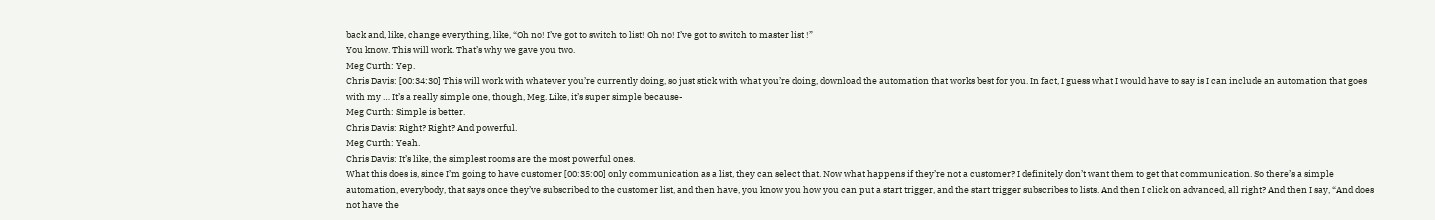back and, like, change everything, like, “Oh no! I’ve got to switch to list! Oh no! I’ve got to switch to master list !”
You know. This will work. That’s why we gave you two.
Meg Curth: Yep.
Chris Davis: [00:34:30] This will work with whatever you’re currently doing, so just stick with what you’re doing, download the automation that works best for you. In fact, I guess what I would have to say is I can include an automation that goes with my … It’s a really simple one, though, Meg. Like, it’s super simple because-
Meg Curth: Simple is better.
Chris Davis: Right? Right? And powerful.
Meg Curth: Yeah.
Chris Davis: It’s like, the simplest rooms are the most powerful ones.
What this does is, since I’m going to have customer [00:35:00] only communication as a list, they can select that. Now what happens if they’re not a customer? I definitely don’t want them to get that communication. So there’s a simple automation, everybody, that says once they’ve subscribed to the customer list, and then have, you know you how you can put a start trigger, and the start trigger subscribes to lists. And then I click on advanced, all right? And then I say, “And does not have the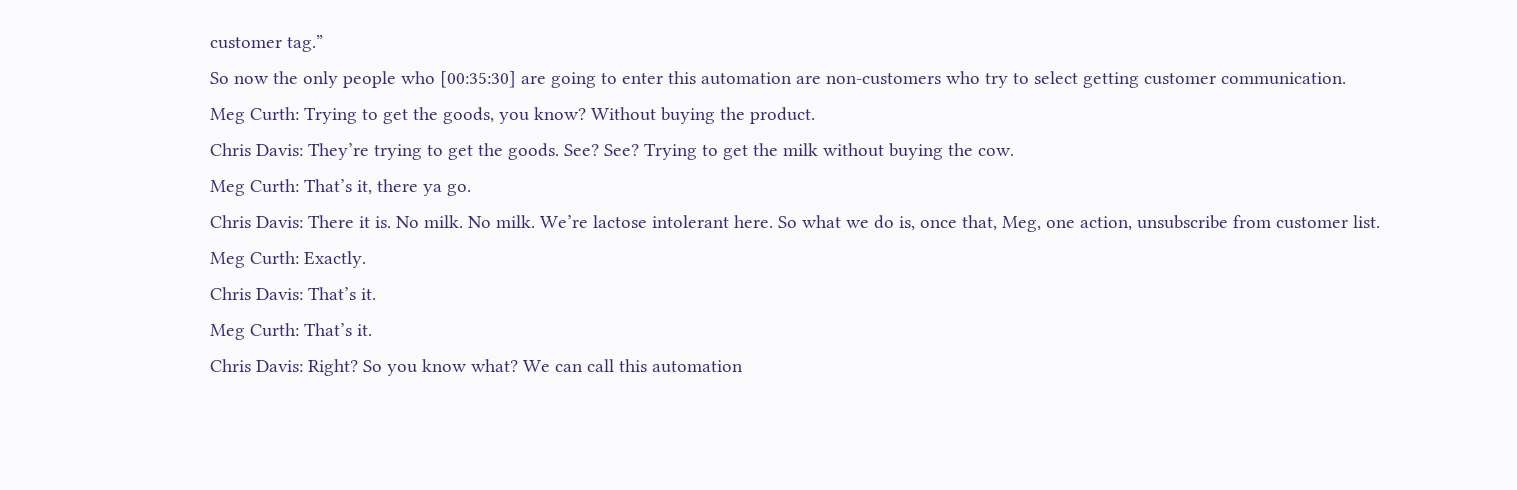customer tag.”
So now the only people who [00:35:30] are going to enter this automation are non-customers who try to select getting customer communication.
Meg Curth: Trying to get the goods, you know? Without buying the product.
Chris Davis: They’re trying to get the goods. See? See? Trying to get the milk without buying the cow.
Meg Curth: That’s it, there ya go.
Chris Davis: There it is. No milk. No milk. We’re lactose intolerant here. So what we do is, once that, Meg, one action, unsubscribe from customer list.
Meg Curth: Exactly.
Chris Davis: That’s it.
Meg Curth: That’s it.
Chris Davis: Right? So you know what? We can call this automation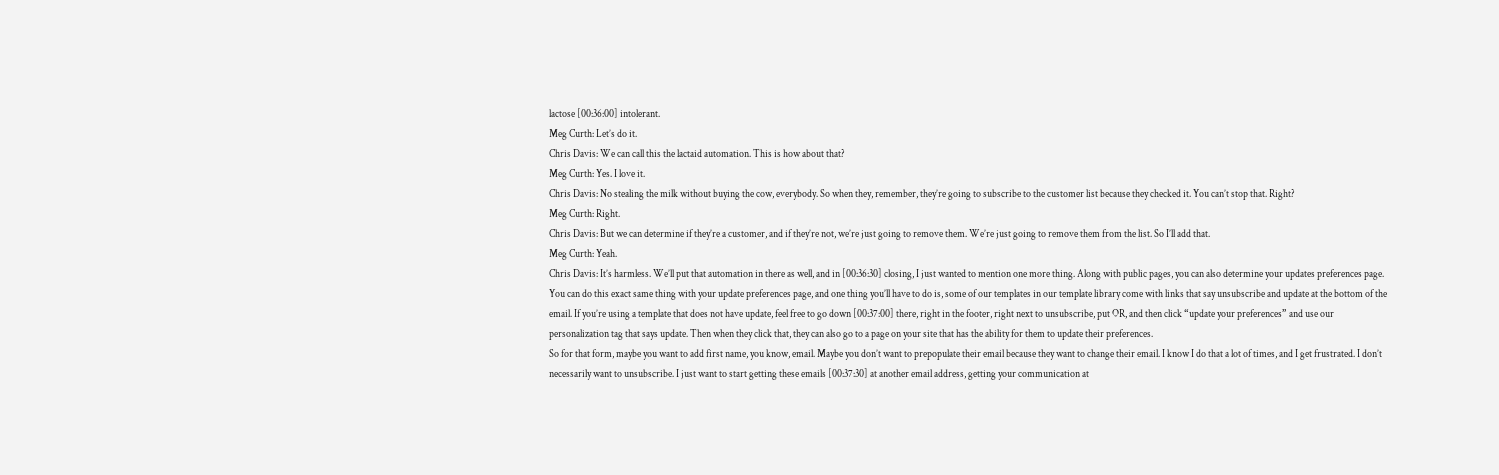lactose [00:36:00] intolerant.
Meg Curth: Let’s do it.
Chris Davis: We can call this the lactaid automation. This is how about that?
Meg Curth: Yes. I love it.
Chris Davis: No stealing the milk without buying the cow, everybody. So when they, remember, they’re going to subscribe to the customer list because they checked it. You can’t stop that. Right?
Meg Curth: Right.
Chris Davis: But we can determine if they’re a customer, and if they’re not, we’re just going to remove them. We’re just going to remove them from the list. So I’ll add that.
Meg Curth: Yeah.
Chris Davis: It’s harmless. We’ll put that automation in there as well, and in [00:36:30] closing, I just wanted to mention one more thing. Along with public pages, you can also determine your updates preferences page. You can do this exact same thing with your update preferences page, and one thing you’ll have to do is, some of our templates in our template library come with links that say unsubscribe and update at the bottom of the email. If you’re using a template that does not have update, feel free to go down [00:37:00] there, right in the footer, right next to unsubscribe, put OR, and then click “update your preferences” and use our personalization tag that says update. Then when they click that, they can also go to a page on your site that has the ability for them to update their preferences.
So for that form, maybe you want to add first name, you know, email. Maybe you don’t want to prepopulate their email because they want to change their email. I know I do that a lot of times, and I get frustrated. I don’t necessarily want to unsubscribe. I just want to start getting these emails [00:37:30] at another email address, getting your communication at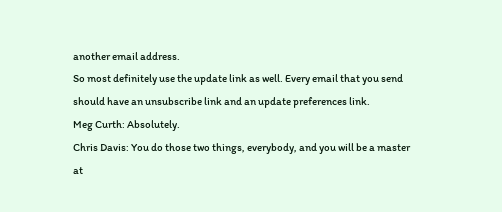another email address.
So most definitely use the update link as well. Every email that you send should have an unsubscribe link and an update preferences link.
Meg Curth: Absolutely.
Chris Davis: You do those two things, everybody, and you will be a master at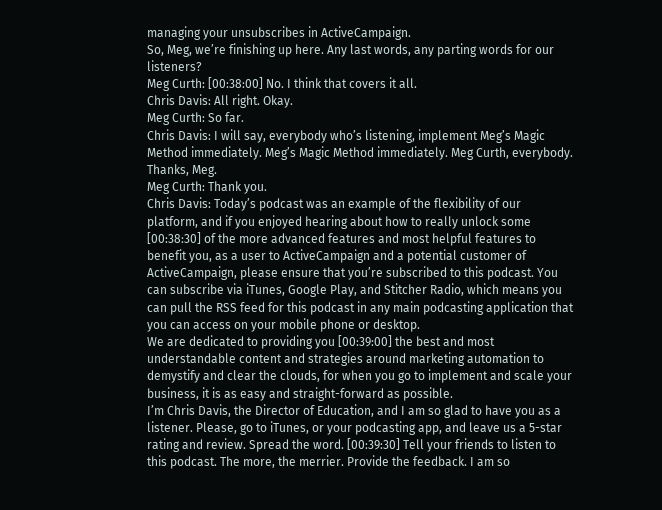managing your unsubscribes in ActiveCampaign.
So, Meg, we’re finishing up here. Any last words, any parting words for our listeners?
Meg Curth: [00:38:00] No. I think that covers it all.
Chris Davis: All right. Okay.
Meg Curth: So far.
Chris Davis: I will say, everybody who’s listening, implement Meg’s Magic Method immediately. Meg’s Magic Method immediately. Meg Curth, everybody. Thanks, Meg.
Meg Curth: Thank you.
Chris Davis: Today’s podcast was an example of the flexibility of our platform, and if you enjoyed hearing about how to really unlock some [00:38:30] of the more advanced features and most helpful features to benefit you, as a user to ActiveCampaign and a potential customer of ActiveCampaign, please ensure that you’re subscribed to this podcast. You can subscribe via iTunes, Google Play, and Stitcher Radio, which means you can pull the RSS feed for this podcast in any main podcasting application that you can access on your mobile phone or desktop.
We are dedicated to providing you [00:39:00] the best and most understandable content and strategies around marketing automation to demystify and clear the clouds, for when you go to implement and scale your business, it is as easy and straight-forward as possible.
I’m Chris Davis, the Director of Education, and I am so glad to have you as a listener. Please, go to iTunes, or your podcasting app, and leave us a 5-star rating and review. Spread the word. [00:39:30] Tell your friends to listen to this podcast. The more, the merrier. Provide the feedback. I am so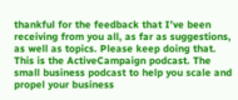thankful for the feedback that I’ve been receiving from you all, as far as suggestions, as well as topics. Please keep doing that.
This is the ActiveCampaign podcast. The small business podcast to help you scale and propel your business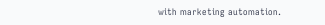with marketing automation.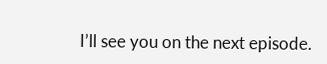I’ll see you on the next episode.